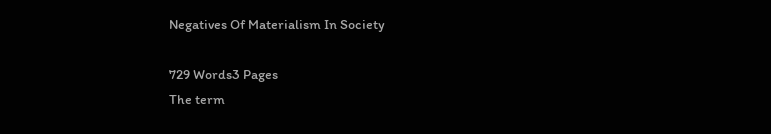Negatives Of Materialism In Society

729 Words3 Pages
The term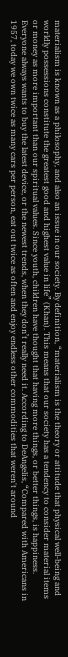materialism is known as a philosophy, and also an issue in our society. By definition, “materialism is the theory or attitude that physical well-being and worldly possessions constitute the greatest good and highest value in life” (Khan). This means that our society has a tendency to consider material items or money as more important than our spiritual values. Since youth, children have thought that having more things, or better things, is happiness. Everyone always wants to buy the latest device, or the newest trends, when they don’t really need it. According to DeAngelis, “Compared with Americans in 1957, today we own twice as many cars per person, eat out twice as often and enjoy endless other commodities that weren't around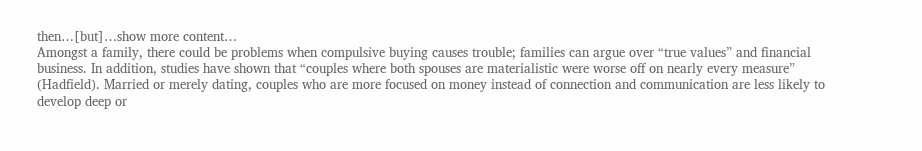then…[but]…show more content…
Amongst a family, there could be problems when compulsive buying causes trouble; families can argue over “true values” and financial business. In addition, studies have shown that “couples where both spouses are materialistic were worse off on nearly every measure” (Hadfield). Married or merely dating, couples who are more focused on money instead of connection and communication are less likely to develop deep or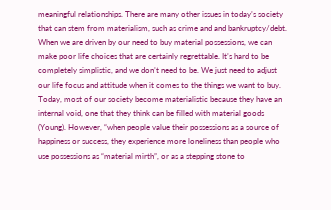meaningful relationships. There are many other issues in today’s society that can stem from materialism, such as crime and and bankruptcy/debt. When we are driven by our need to buy material possessions, we can make poor life choices that are certainly regrettable. It’s hard to be completely simplistic, and we don’t need to be. We just need to adjust our life focus and attitude when it comes to the things we want to buy. Today, most of our society become materialistic because they have an internal void, one that they think can be filled with material goods (Young). However, “when people value their possessions as a source of happiness or success, they experience more loneliness than people who use possessions as “material mirth”, or as a stepping stone to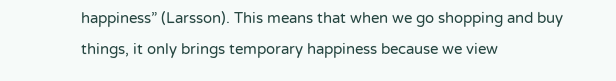happiness” (Larsson). This means that when we go shopping and buy things, it only brings temporary happiness because we view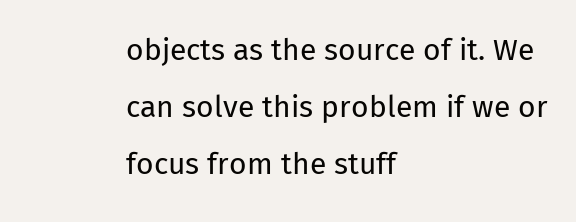objects as the source of it. We can solve this problem if we or focus from the stuff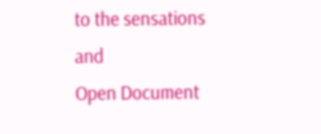to the sensations and
Open Document